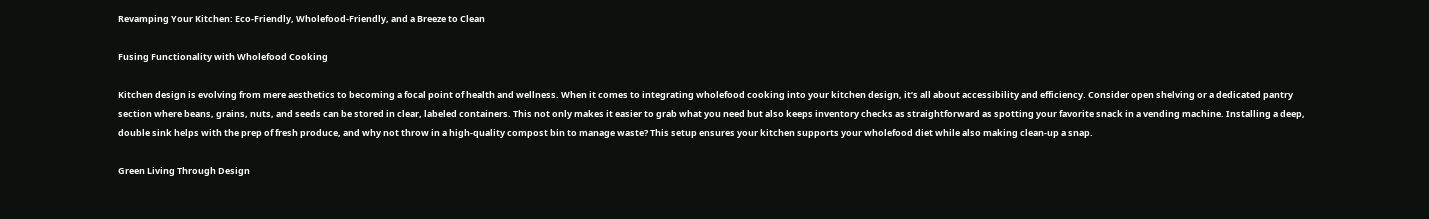Revamping Your Kitchen: Eco-Friendly, Wholefood-Friendly, and a Breeze to Clean

Fusing Functionality with Wholefood Cooking

Kitchen design is evolving from mere aesthetics to becoming a focal point of health and wellness. When it comes to integrating wholefood cooking into your kitchen design, it’s all about accessibility and efficiency. Consider open shelving or a dedicated pantry section where beans, grains, nuts, and seeds can be stored in clear, labeled containers. This not only makes it easier to grab what you need but also keeps inventory checks as straightforward as spotting your favorite snack in a vending machine. Installing a deep, double sink helps with the prep of fresh produce, and why not throw in a high-quality compost bin to manage waste? This setup ensures your kitchen supports your wholefood diet while also making clean-up a snap.

Green Living Through Design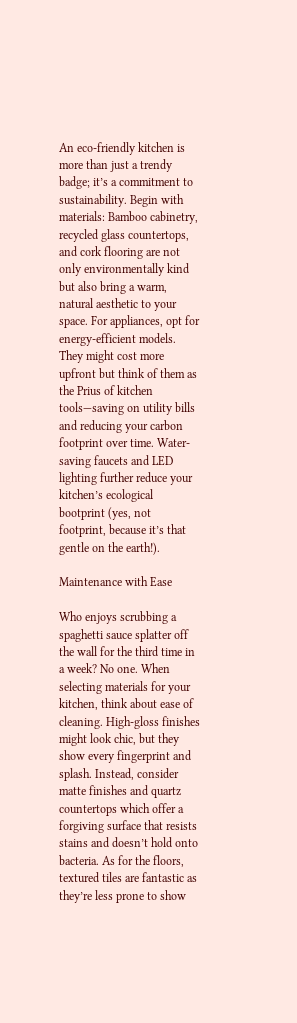An eco-friendly kitchen is more than just a trendy badge; it’s a commitment to sustainability. Begin with materials: Bamboo cabinetry, recycled glass countertops, and cork flooring are not only environmentally kind but also bring a warm, natural aesthetic to your space. For appliances, opt for energy-efficient models. They might cost more upfront but think of them as the Prius of kitchen tools—saving on utility bills and reducing your carbon footprint over time. Water-saving faucets and LED lighting further reduce your kitchen’s ecological bootprint (yes, not footprint, because it’s that gentle on the earth!).

Maintenance with Ease

Who enjoys scrubbing a spaghetti sauce splatter off the wall for the third time in a week? No one. When selecting materials for your kitchen, think about ease of cleaning. High-gloss finishes might look chic, but they show every fingerprint and splash. Instead, consider matte finishes and quartz countertops which offer a forgiving surface that resists stains and doesn’t hold onto bacteria. As for the floors, textured tiles are fantastic as they’re less prone to show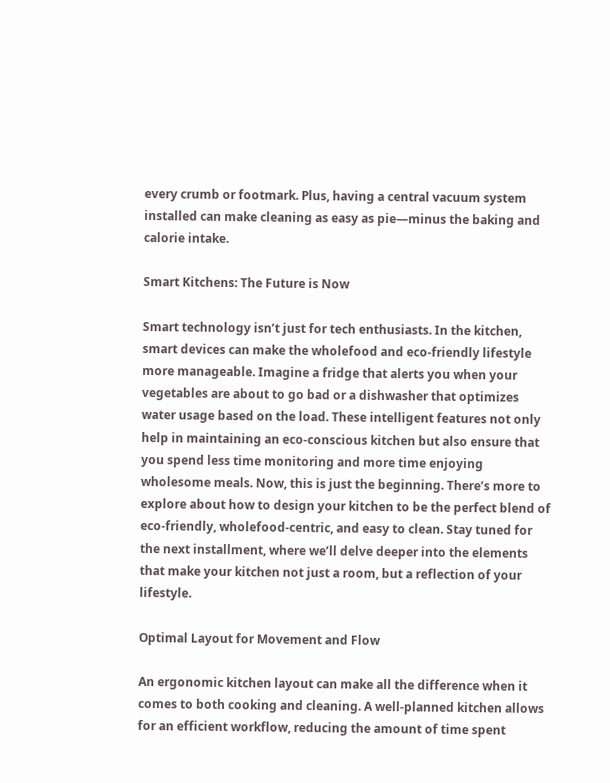every crumb or footmark. Plus, having a central vacuum system installed can make cleaning as easy as pie—minus the baking and calorie intake.

Smart Kitchens: The Future is Now

Smart technology isn’t just for tech enthusiasts. In the kitchen, smart devices can make the wholefood and eco-friendly lifestyle more manageable. Imagine a fridge that alerts you when your vegetables are about to go bad or a dishwasher that optimizes water usage based on the load. These intelligent features not only help in maintaining an eco-conscious kitchen but also ensure that you spend less time monitoring and more time enjoying wholesome meals. Now, this is just the beginning. There’s more to explore about how to design your kitchen to be the perfect blend of eco-friendly, wholefood-centric, and easy to clean. Stay tuned for the next installment, where we’ll delve deeper into the elements that make your kitchen not just a room, but a reflection of your lifestyle.

Optimal Layout for Movement and Flow

An ergonomic kitchen layout can make all the difference when it comes to both cooking and cleaning. A well-planned kitchen allows for an efficient workflow, reducing the amount of time spent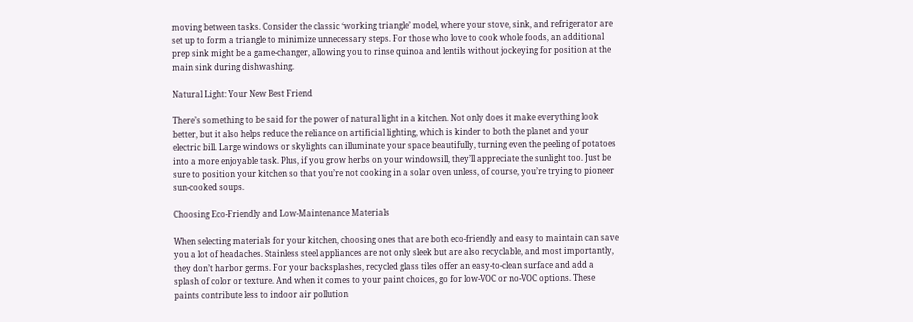moving between tasks. Consider the classic ‘working triangle’ model, where your stove, sink, and refrigerator are set up to form a triangle to minimize unnecessary steps. For those who love to cook whole foods, an additional prep sink might be a game-changer, allowing you to rinse quinoa and lentils without jockeying for position at the main sink during dishwashing.

Natural Light: Your New Best Friend

There’s something to be said for the power of natural light in a kitchen. Not only does it make everything look better, but it also helps reduce the reliance on artificial lighting, which is kinder to both the planet and your electric bill. Large windows or skylights can illuminate your space beautifully, turning even the peeling of potatoes into a more enjoyable task. Plus, if you grow herbs on your windowsill, they’ll appreciate the sunlight too. Just be sure to position your kitchen so that you’re not cooking in a solar oven unless, of course, you’re trying to pioneer sun-cooked soups.

Choosing Eco-Friendly and Low-Maintenance Materials

When selecting materials for your kitchen, choosing ones that are both eco-friendly and easy to maintain can save you a lot of headaches. Stainless steel appliances are not only sleek but are also recyclable, and most importantly, they don’t harbor germs. For your backsplashes, recycled glass tiles offer an easy-to-clean surface and add a splash of color or texture. And when it comes to your paint choices, go for low-VOC or no-VOC options. These paints contribute less to indoor air pollution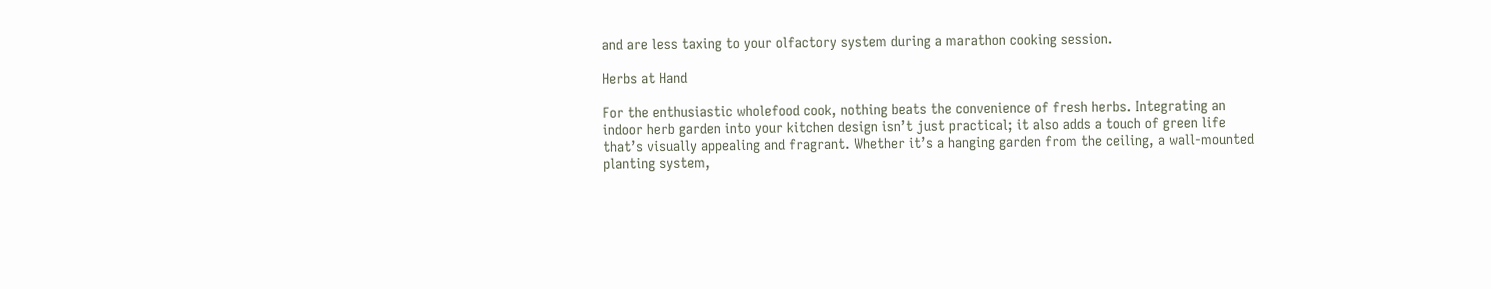and are less taxing to your olfactory system during a marathon cooking session.

Herbs at Hand

For the enthusiastic wholefood cook, nothing beats the convenience of fresh herbs. Integrating an indoor herb garden into your kitchen design isn’t just practical; it also adds a touch of green life that’s visually appealing and fragrant. Whether it’s a hanging garden from the ceiling, a wall-mounted planting system,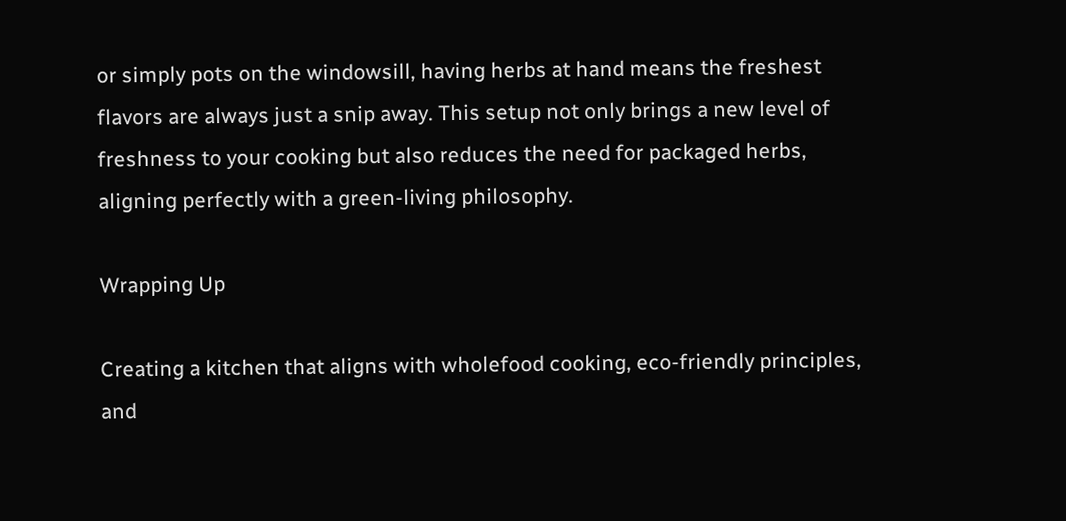or simply pots on the windowsill, having herbs at hand means the freshest flavors are always just a snip away. This setup not only brings a new level of freshness to your cooking but also reduces the need for packaged herbs, aligning perfectly with a green-living philosophy.

Wrapping Up

Creating a kitchen that aligns with wholefood cooking, eco-friendly principles, and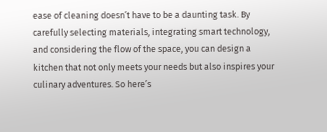ease of cleaning doesn’t have to be a daunting task. By carefully selecting materials, integrating smart technology, and considering the flow of the space, you can design a kitchen that not only meets your needs but also inspires your culinary adventures. So here’s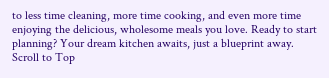to less time cleaning, more time cooking, and even more time enjoying the delicious, wholesome meals you love. Ready to start planning? Your dream kitchen awaits, just a blueprint away.
Scroll to Top